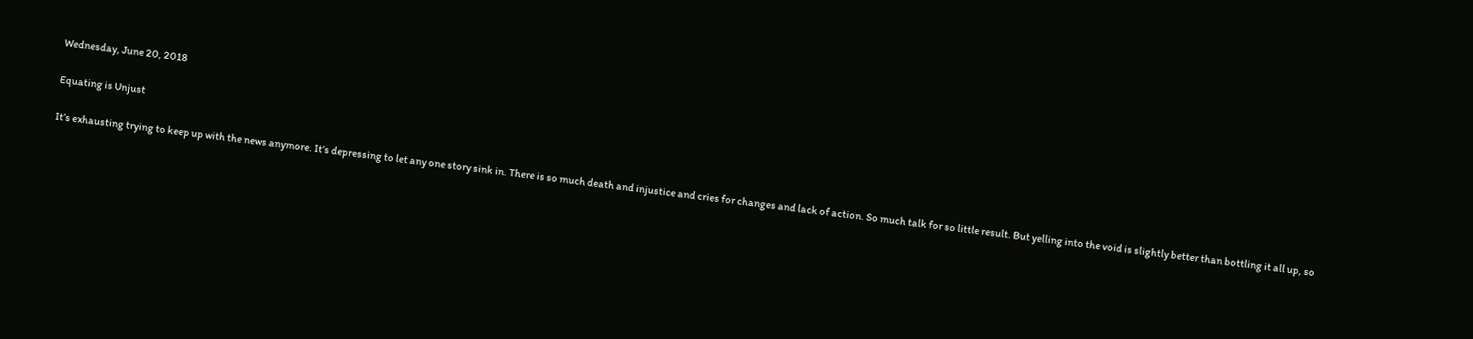Wednesday, June 20, 2018

Equating is Unjust

It’s exhausting trying to keep up with the news anymore. It’s depressing to let any one story sink in. There is so much death and injustice and cries for changes and lack of action. So much talk for so little result. But yelling into the void is slightly better than bottling it all up, so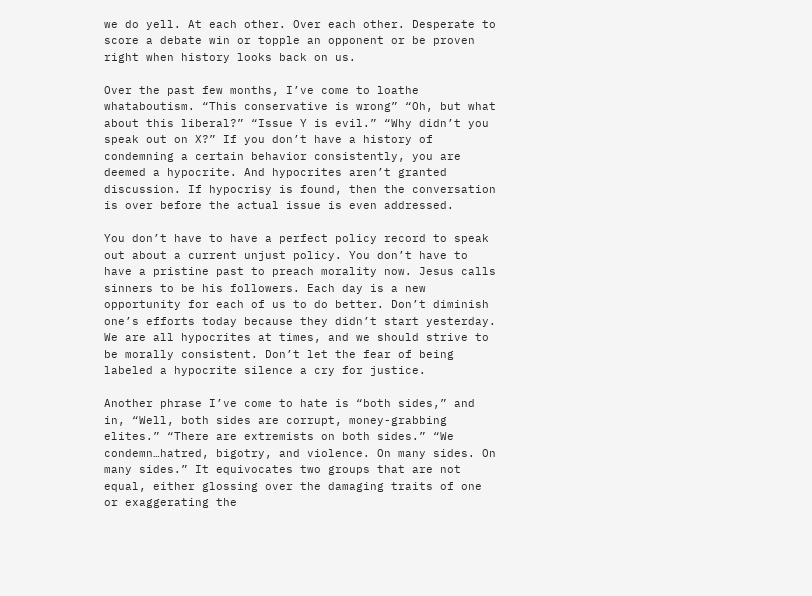we do yell. At each other. Over each other. Desperate to score a debate win or topple an opponent or be proven right when history looks back on us.

Over the past few months, I’ve come to loathe whataboutism. “This conservative is wrong” “Oh, but what about this liberal?” “Issue Y is evil.” “Why didn’t you speak out on X?” If you don’t have a history of condemning a certain behavior consistently, you are deemed a hypocrite. And hypocrites aren’t granted discussion. If hypocrisy is found, then the conversation is over before the actual issue is even addressed.

You don’t have to have a perfect policy record to speak out about a current unjust policy. You don’t have to have a pristine past to preach morality now. Jesus calls sinners to be his followers. Each day is a new opportunity for each of us to do better. Don’t diminish one’s efforts today because they didn’t start yesterday. We are all hypocrites at times, and we should strive to be morally consistent. Don’t let the fear of being labeled a hypocrite silence a cry for justice.

Another phrase I’ve come to hate is “both sides,” and in, “Well, both sides are corrupt, money-grabbing elites.” “There are extremists on both sides.” “We condemn…hatred, bigotry, and violence. On many sides. On many sides.” It equivocates two groups that are not equal, either glossing over the damaging traits of one or exaggerating the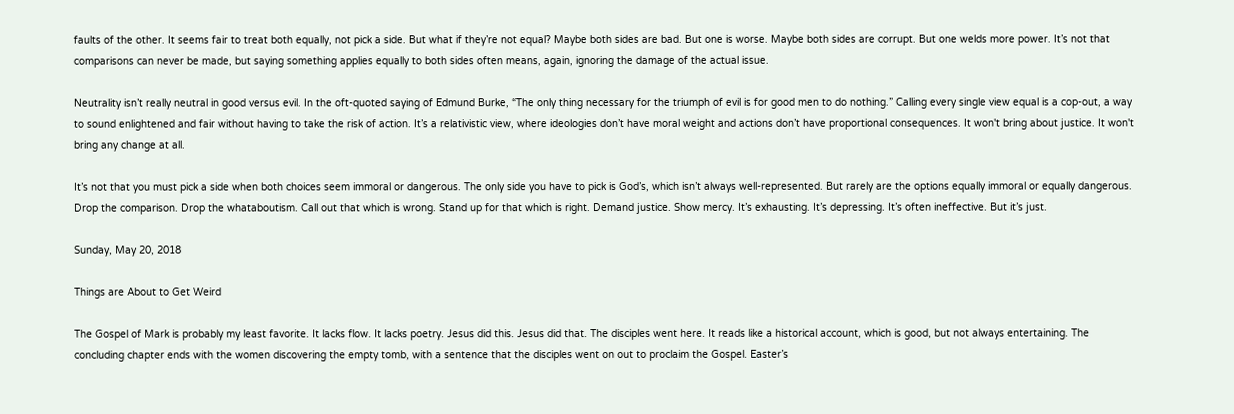faults of the other. It seems fair to treat both equally, not pick a side. But what if they’re not equal? Maybe both sides are bad. But one is worse. Maybe both sides are corrupt. But one welds more power. It’s not that comparisons can never be made, but saying something applies equally to both sides often means, again, ignoring the damage of the actual issue.

Neutrality isn’t really neutral in good versus evil. In the oft-quoted saying of Edmund Burke, “The only thing necessary for the triumph of evil is for good men to do nothing.” Calling every single view equal is a cop-out, a way to sound enlightened and fair without having to take the risk of action. It’s a relativistic view, where ideologies don’t have moral weight and actions don’t have proportional consequences. It won't bring about justice. It won't bring any change at all.

It’s not that you must pick a side when both choices seem immoral or dangerous. The only side you have to pick is God’s, which isn’t always well-represented. But rarely are the options equally immoral or equally dangerous. Drop the comparison. Drop the whataboutism. Call out that which is wrong. Stand up for that which is right. Demand justice. Show mercy. It’s exhausting. It’s depressing. It’s often ineffective. But it’s just.

Sunday, May 20, 2018

Things are About to Get Weird

The Gospel of Mark is probably my least favorite. It lacks flow. It lacks poetry. Jesus did this. Jesus did that. The disciples went here. It reads like a historical account, which is good, but not always entertaining. The concluding chapter ends with the women discovering the empty tomb, with a sentence that the disciples went on out to proclaim the Gospel. Easter’s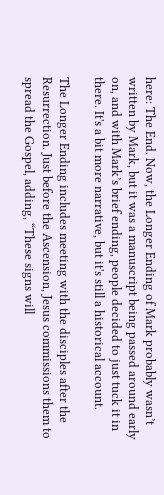here: The End. Now, the Longer Ending of Mark probably wasn’t written by Mark, but it was a manuscript being passed around early on, and with Mark’s brief ending, people decided to just tuck it in there. It's a bit more narrative, but it's still a historical account.

The Longer Ending includes meeting with the disciples after the Resurrection. Just before the Ascension, Jesus commissions them to spread the Gospel, adding, “These signs will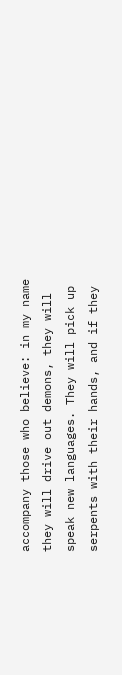accompany those who believe: in my name they will drive out demons, they will speak new languages. They will pick up serpents with their hands, and if they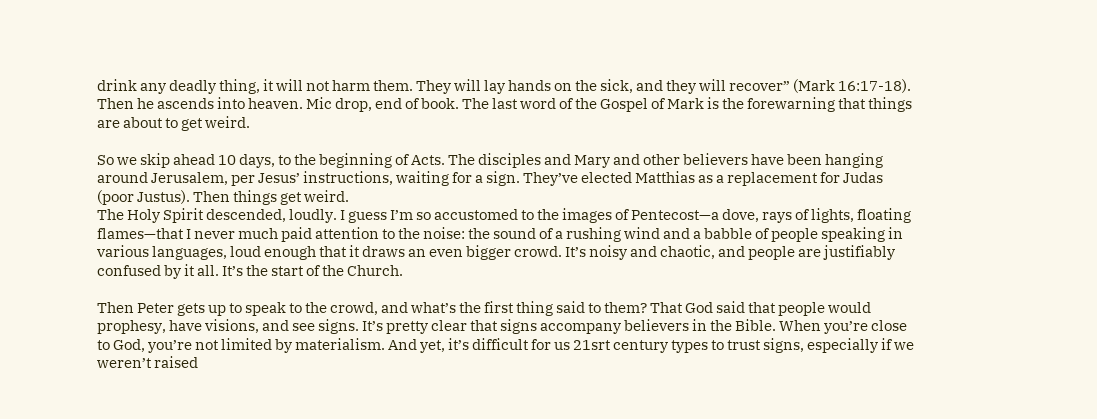drink any deadly thing, it will not harm them. They will lay hands on the sick, and they will recover” (Mark 16:17-18). Then he ascends into heaven. Mic drop, end of book. The last word of the Gospel of Mark is the forewarning that things are about to get weird.

So we skip ahead 10 days, to the beginning of Acts. The disciples and Mary and other believers have been hanging around Jerusalem, per Jesus’ instructions, waiting for a sign. They’ve elected Matthias as a replacement for Judas (poor Justus). Then things get weird.
The Holy Spirit descended, loudly. I guess I’m so accustomed to the images of Pentecost—a dove, rays of lights, floating flames—that I never much paid attention to the noise: the sound of a rushing wind and a babble of people speaking in various languages, loud enough that it draws an even bigger crowd. It’s noisy and chaotic, and people are justifiably confused by it all. It’s the start of the Church.

Then Peter gets up to speak to the crowd, and what’s the first thing said to them? That God said that people would prophesy, have visions, and see signs. It’s pretty clear that signs accompany believers in the Bible. When you’re close to God, you’re not limited by materialism. And yet, it’s difficult for us 21srt century types to trust signs, especially if we weren’t raised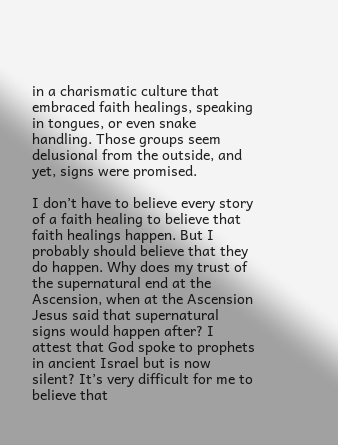in a charismatic culture that embraced faith healings, speaking in tongues, or even snake handling. Those groups seem delusional from the outside, and yet, signs were promised.

I don’t have to believe every story of a faith healing to believe that faith healings happen. But I probably should believe that they do happen. Why does my trust of the supernatural end at the Ascension, when at the Ascension Jesus said that supernatural signs would happen after? I attest that God spoke to prophets in ancient Israel but is now silent? It’s very difficult for me to believe that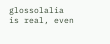glossolalia is real, even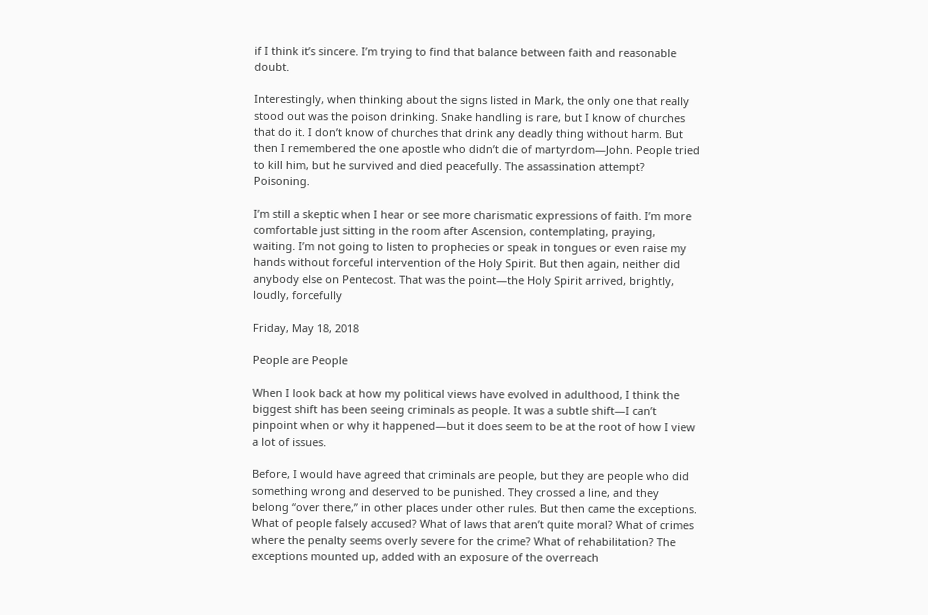if I think it’s sincere. I’m trying to find that balance between faith and reasonable doubt.

Interestingly, when thinking about the signs listed in Mark, the only one that really stood out was the poison drinking. Snake handling is rare, but I know of churches that do it. I don’t know of churches that drink any deadly thing without harm. But then I remembered the one apostle who didn’t die of martyrdom—John. People tried to kill him, but he survived and died peacefully. The assassination attempt? Poisoning.

I’m still a skeptic when I hear or see more charismatic expressions of faith. I’m more comfortable just sitting in the room after Ascension, contemplating, praying, waiting. I’m not going to listen to prophecies or speak in tongues or even raise my hands without forceful intervention of the Holy Spirit. But then again, neither did anybody else on Pentecost. That was the point—the Holy Spirit arrived, brightly, loudly, forcefully

Friday, May 18, 2018

People are People

When I look back at how my political views have evolved in adulthood, I think the biggest shift has been seeing criminals as people. It was a subtle shift—I can’t pinpoint when or why it happened—but it does seem to be at the root of how I view a lot of issues.

Before, I would have agreed that criminals are people, but they are people who did something wrong and deserved to be punished. They crossed a line, and they belong “over there,” in other places under other rules. But then came the exceptions. What of people falsely accused? What of laws that aren’t quite moral? What of crimes where the penalty seems overly severe for the crime? What of rehabilitation? The exceptions mounted up, added with an exposure of the overreach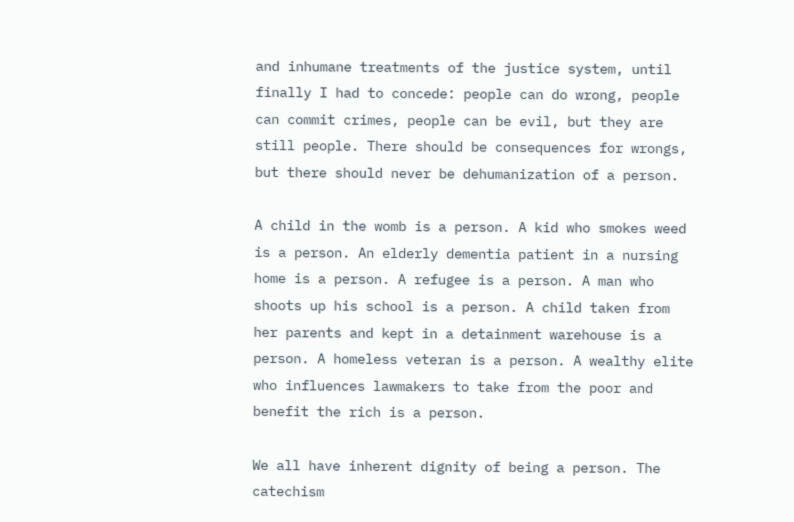and inhumane treatments of the justice system, until finally I had to concede: people can do wrong, people can commit crimes, people can be evil, but they are still people. There should be consequences for wrongs, but there should never be dehumanization of a person.

A child in the womb is a person. A kid who smokes weed is a person. An elderly dementia patient in a nursing home is a person. A refugee is a person. A man who shoots up his school is a person. A child taken from her parents and kept in a detainment warehouse is a person. A homeless veteran is a person. A wealthy elite who influences lawmakers to take from the poor and benefit the rich is a person.

We all have inherent dignity of being a person. The catechism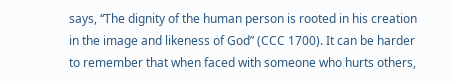says, “The dignity of the human person is rooted in his creation in the image and likeness of God” (CCC 1700). It can be harder to remember that when faced with someone who hurts others,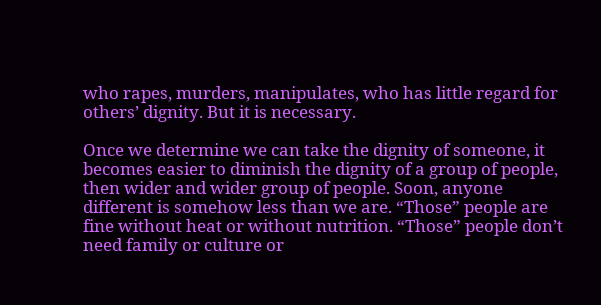who rapes, murders, manipulates, who has little regard for others’ dignity. But it is necessary.

Once we determine we can take the dignity of someone, it becomes easier to diminish the dignity of a group of people, then wider and wider group of people. Soon, anyone different is somehow less than we are. “Those” people are fine without heat or without nutrition. “Those” people don’t need family or culture or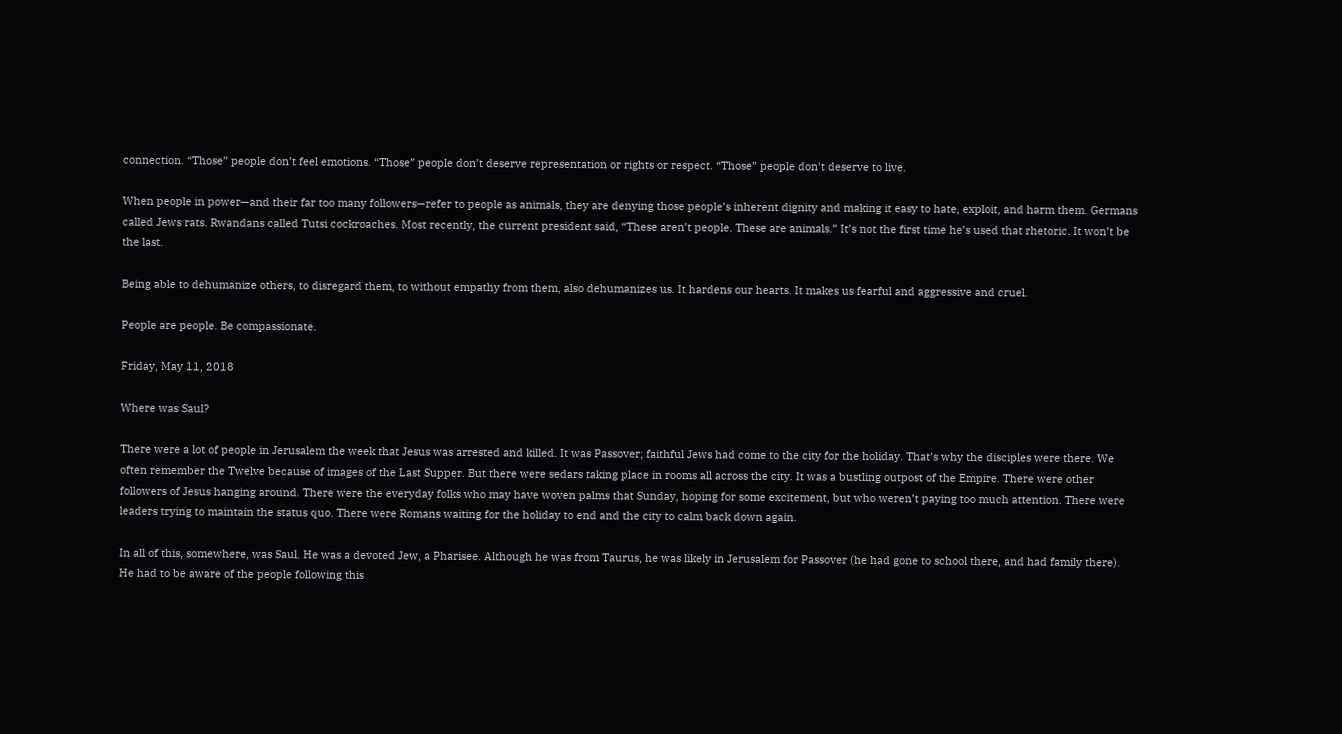connection. “Those” people don’t feel emotions. “Those” people don’t deserve representation or rights or respect. “Those” people don’t deserve to live.

When people in power—and their far too many followers—refer to people as animals, they are denying those people’s inherent dignity and making it easy to hate, exploit, and harm them. Germans called Jews rats. Rwandans called Tutsi cockroaches. Most recently, the current president said, “These aren’t people. These are animals.” It’s not the first time he’s used that rhetoric. It won’t be the last.

Being able to dehumanize others, to disregard them, to without empathy from them, also dehumanizes us. It hardens our hearts. It makes us fearful and aggressive and cruel.

People are people. Be compassionate.

Friday, May 11, 2018

Where was Saul?

There were a lot of people in Jerusalem the week that Jesus was arrested and killed. It was Passover; faithful Jews had come to the city for the holiday. That’s why the disciples were there. We often remember the Twelve because of images of the Last Supper. But there were sedars taking place in rooms all across the city. It was a bustling outpost of the Empire. There were other followers of Jesus hanging around. There were the everyday folks who may have woven palms that Sunday, hoping for some excitement, but who weren’t paying too much attention. There were leaders trying to maintain the status quo. There were Romans waiting for the holiday to end and the city to calm back down again.

In all of this, somewhere, was Saul. He was a devoted Jew, a Pharisee. Although he was from Taurus, he was likely in Jerusalem for Passover (he had gone to school there, and had family there). He had to be aware of the people following this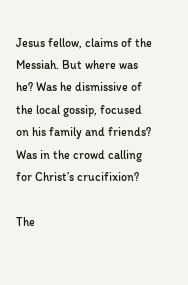Jesus fellow, claims of the Messiah. But where was he? Was he dismissive of the local gossip, focused on his family and friends? Was in the crowd calling for Christ’s crucifixion?

The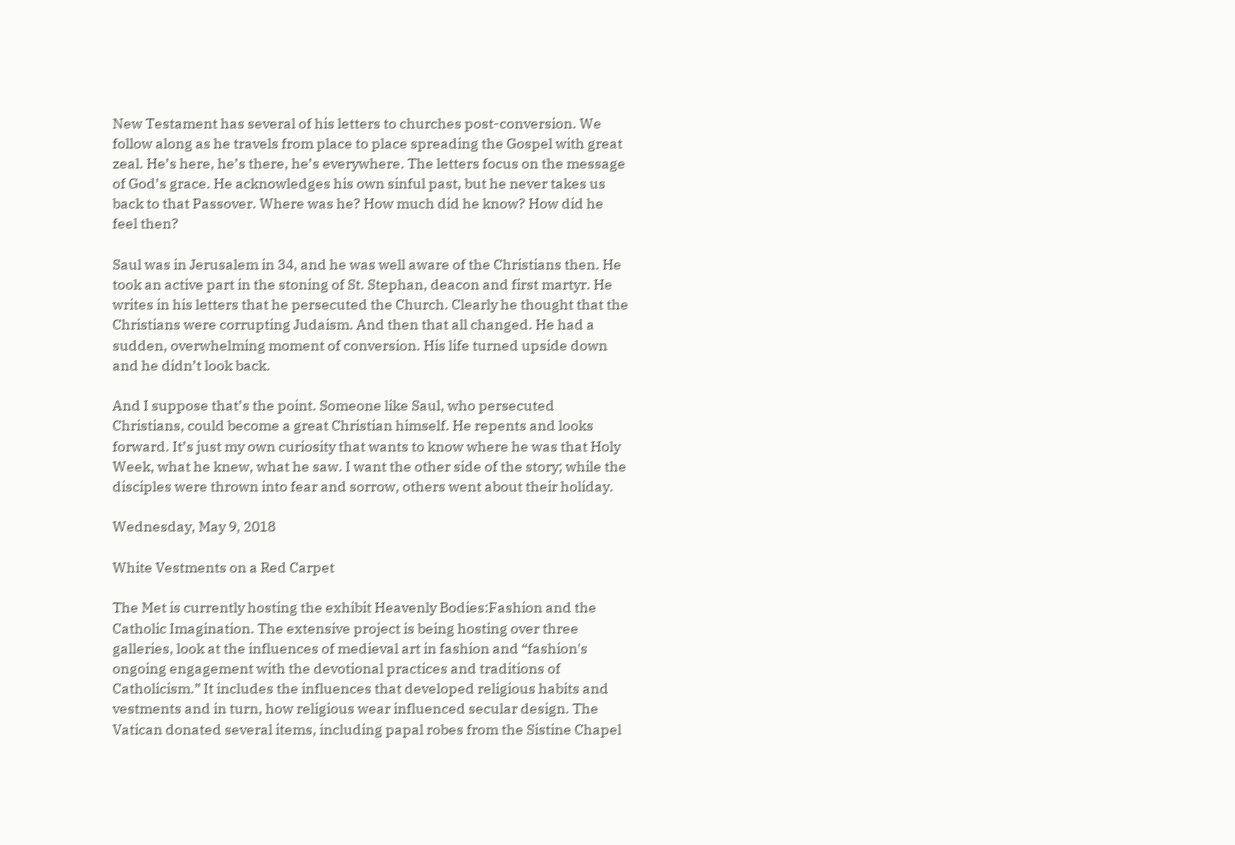New Testament has several of his letters to churches post-conversion. We follow along as he travels from place to place spreading the Gospel with great zeal. He’s here, he’s there, he’s everywhere. The letters focus on the message of God’s grace. He acknowledges his own sinful past, but he never takes us back to that Passover. Where was he? How much did he know? How did he feel then?

Saul was in Jerusalem in 34, and he was well aware of the Christians then. He took an active part in the stoning of St. Stephan, deacon and first martyr. He writes in his letters that he persecuted the Church. Clearly he thought that the Christians were corrupting Judaism. And then that all changed. He had a sudden, overwhelming moment of conversion. His life turned upside down and he didn’t look back.

And I suppose that’s the point. Someone like Saul, who persecuted Christians, could become a great Christian himself. He repents and looks forward. It’s just my own curiosity that wants to know where he was that Holy Week, what he knew, what he saw. I want the other side of the story; while the disciples were thrown into fear and sorrow, others went about their holiday.

Wednesday, May 9, 2018

White Vestments on a Red Carpet

The Met is currently hosting the exhibit Heavenly Bodies:Fashion and the Catholic Imagination. The extensive project is being hosting over three galleries, look at the influences of medieval art in fashion and “fashion's ongoing engagement with the devotional practices and traditions of Catholicism.” It includes the influences that developed religious habits and vestments and in turn, how religious wear influenced secular design. The Vatican donated several items, including papal robes from the Sistine Chapel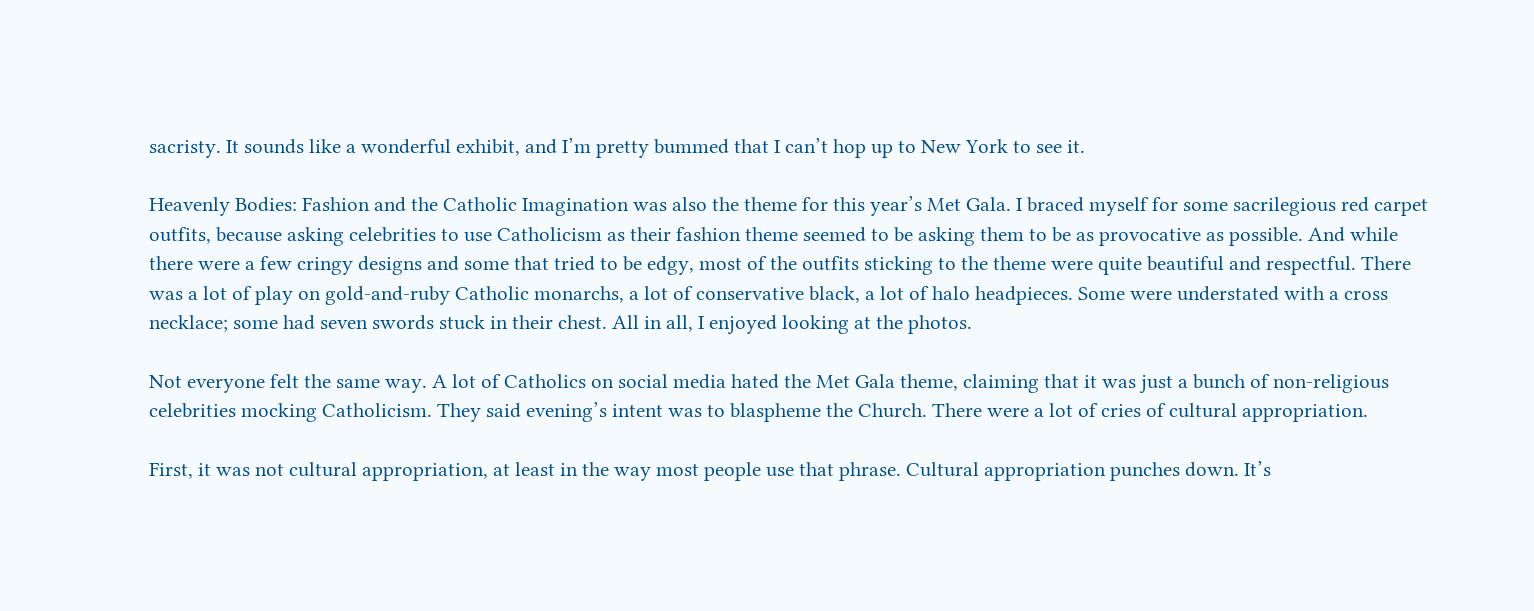sacristy. It sounds like a wonderful exhibit, and I’m pretty bummed that I can’t hop up to New York to see it.

Heavenly Bodies: Fashion and the Catholic Imagination was also the theme for this year’s Met Gala. I braced myself for some sacrilegious red carpet outfits, because asking celebrities to use Catholicism as their fashion theme seemed to be asking them to be as provocative as possible. And while there were a few cringy designs and some that tried to be edgy, most of the outfits sticking to the theme were quite beautiful and respectful. There was a lot of play on gold-and-ruby Catholic monarchs, a lot of conservative black, a lot of halo headpieces. Some were understated with a cross necklace; some had seven swords stuck in their chest. All in all, I enjoyed looking at the photos.

Not everyone felt the same way. A lot of Catholics on social media hated the Met Gala theme, claiming that it was just a bunch of non-religious celebrities mocking Catholicism. They said evening’s intent was to blaspheme the Church. There were a lot of cries of cultural appropriation.

First, it was not cultural appropriation, at least in the way most people use that phrase. Cultural appropriation punches down. It’s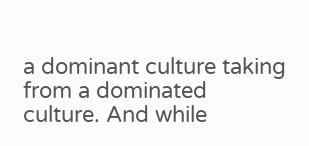a dominant culture taking from a dominated culture. And while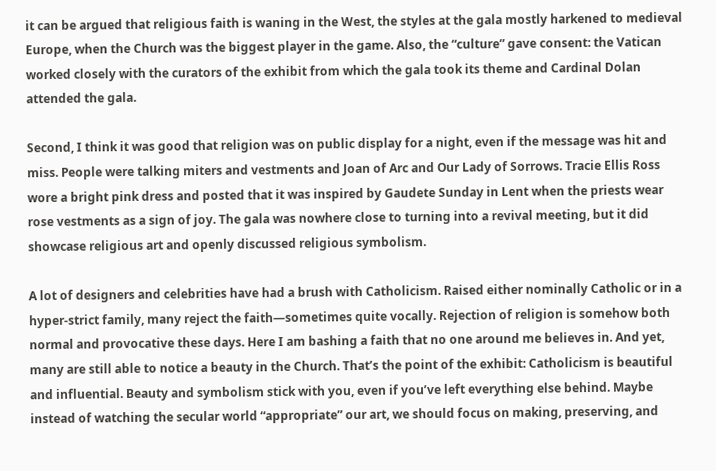it can be argued that religious faith is waning in the West, the styles at the gala mostly harkened to medieval Europe, when the Church was the biggest player in the game. Also, the “culture” gave consent: the Vatican worked closely with the curators of the exhibit from which the gala took its theme and Cardinal Dolan attended the gala.

Second, I think it was good that religion was on public display for a night, even if the message was hit and miss. People were talking miters and vestments and Joan of Arc and Our Lady of Sorrows. Tracie Ellis Ross wore a bright pink dress and posted that it was inspired by Gaudete Sunday in Lent when the priests wear rose vestments as a sign of joy. The gala was nowhere close to turning into a revival meeting, but it did showcase religious art and openly discussed religious symbolism.

A lot of designers and celebrities have had a brush with Catholicism. Raised either nominally Catholic or in a hyper-strict family, many reject the faith—sometimes quite vocally. Rejection of religion is somehow both normal and provocative these days. Here I am bashing a faith that no one around me believes in. And yet, many are still able to notice a beauty in the Church. That’s the point of the exhibit: Catholicism is beautiful and influential. Beauty and symbolism stick with you, even if you’ve left everything else behind. Maybe instead of watching the secular world “appropriate” our art, we should focus on making, preserving, and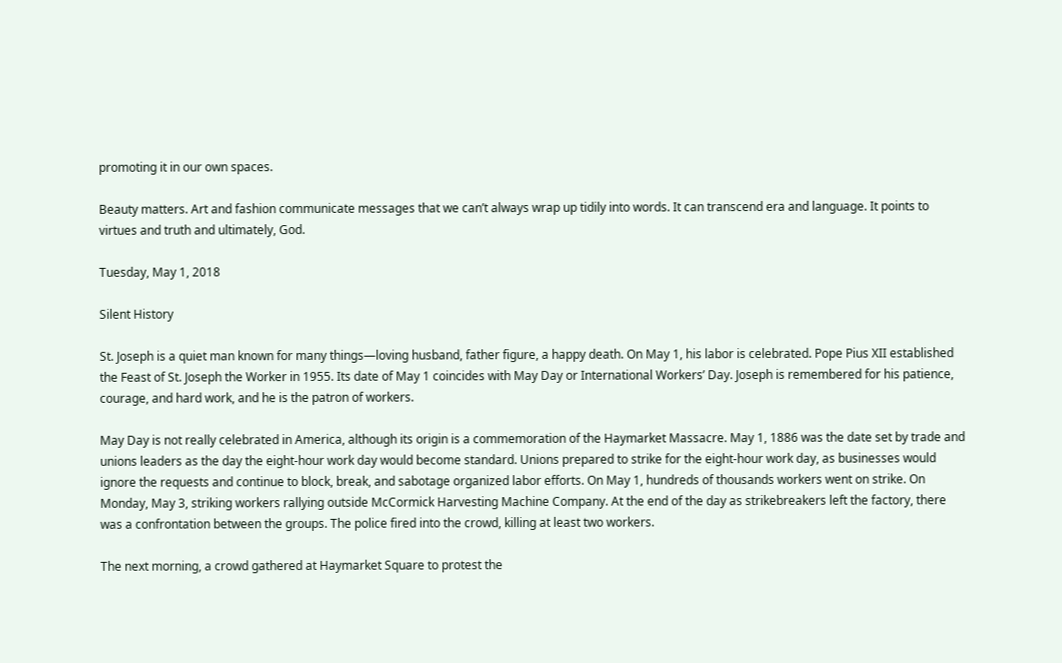promoting it in our own spaces.

Beauty matters. Art and fashion communicate messages that we can’t always wrap up tidily into words. It can transcend era and language. It points to virtues and truth and ultimately, God.

Tuesday, May 1, 2018

Silent History

St. Joseph is a quiet man known for many things—loving husband, father figure, a happy death. On May 1, his labor is celebrated. Pope Pius XII established the Feast of St. Joseph the Worker in 1955. Its date of May 1 coincides with May Day or International Workers’ Day. Joseph is remembered for his patience, courage, and hard work, and he is the patron of workers.

May Day is not really celebrated in America, although its origin is a commemoration of the Haymarket Massacre. May 1, 1886 was the date set by trade and unions leaders as the day the eight-hour work day would become standard. Unions prepared to strike for the eight-hour work day, as businesses would ignore the requests and continue to block, break, and sabotage organized labor efforts. On May 1, hundreds of thousands workers went on strike. On Monday, May 3, striking workers rallying outside McCormick Harvesting Machine Company. At the end of the day as strikebreakers left the factory, there was a confrontation between the groups. The police fired into the crowd, killing at least two workers.

The next morning, a crowd gathered at Haymarket Square to protest the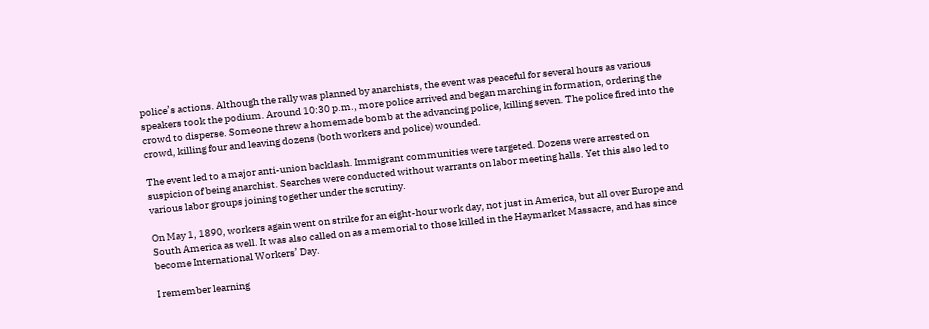police’s actions. Although the rally was planned by anarchists, the event was peaceful for several hours as various speakers took the podium. Around 10:30 p.m., more police arrived and began marching in formation, ordering the crowd to disperse. Someone threw a homemade bomb at the advancing police, killing seven. The police fired into the crowd, killing four and leaving dozens (both workers and police) wounded.

The event led to a major anti-union backlash. Immigrant communities were targeted. Dozens were arrested on suspicion of being anarchist. Searches were conducted without warrants on labor meeting halls. Yet this also led to various labor groups joining together under the scrutiny.

On May 1, 1890, workers again went on strike for an eight-hour work day, not just in America, but all over Europe and South America as well. It was also called on as a memorial to those killed in the Haymarket Massacre, and has since become International Workers’ Day.

I remember learning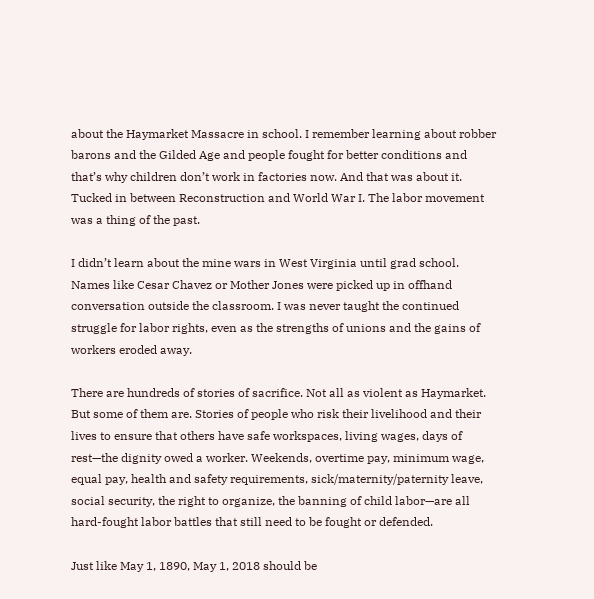about the Haymarket Massacre in school. I remember learning about robber barons and the Gilded Age and people fought for better conditions and that’s why children don’t work in factories now. And that was about it. Tucked in between Reconstruction and World War I. The labor movement was a thing of the past.

I didn’t learn about the mine wars in West Virginia until grad school. Names like Cesar Chavez or Mother Jones were picked up in offhand conversation outside the classroom. I was never taught the continued struggle for labor rights, even as the strengths of unions and the gains of workers eroded away.

There are hundreds of stories of sacrifice. Not all as violent as Haymarket. But some of them are. Stories of people who risk their livelihood and their lives to ensure that others have safe workspaces, living wages, days of rest—the dignity owed a worker. Weekends, overtime pay, minimum wage, equal pay, health and safety requirements, sick/maternity/paternity leave, social security, the right to organize, the banning of child labor—are all hard-fought labor battles that still need to be fought or defended.

Just like May 1, 1890, May 1, 2018 should be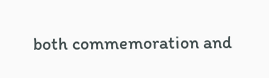both commemoration and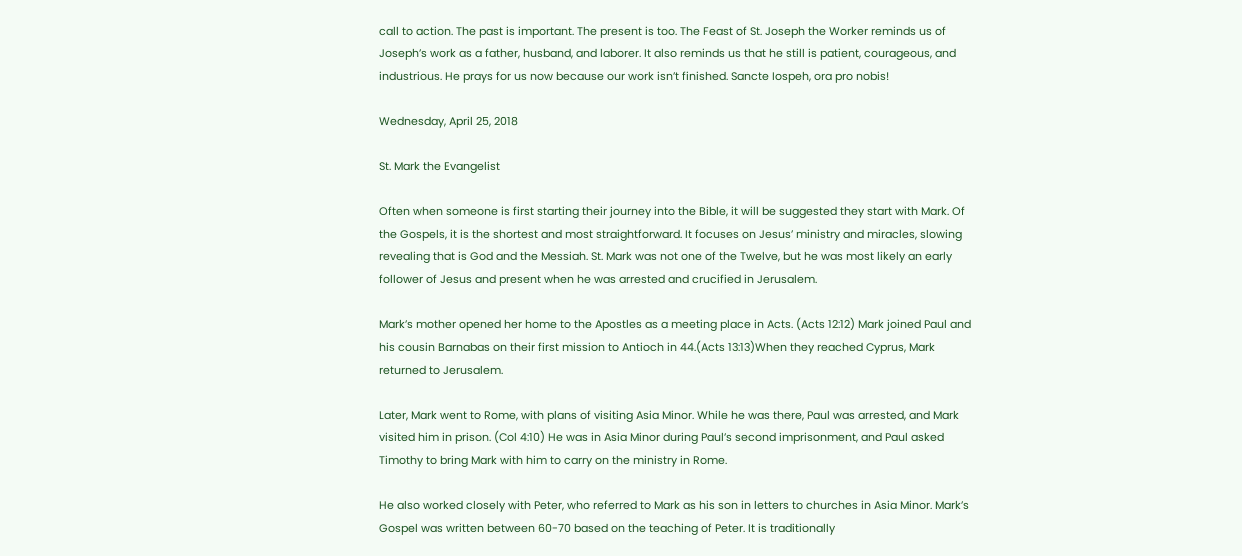call to action. The past is important. The present is too. The Feast of St. Joseph the Worker reminds us of Joseph’s work as a father, husband, and laborer. It also reminds us that he still is patient, courageous, and industrious. He prays for us now because our work isn’t finished. Sancte Iospeh, ora pro nobis!

Wednesday, April 25, 2018

St. Mark the Evangelist

Often when someone is first starting their journey into the Bible, it will be suggested they start with Mark. Of the Gospels, it is the shortest and most straightforward. It focuses on Jesus’ ministry and miracles, slowing revealing that is God and the Messiah. St. Mark was not one of the Twelve, but he was most likely an early follower of Jesus and present when he was arrested and crucified in Jerusalem.

Mark’s mother opened her home to the Apostles as a meeting place in Acts. (Acts 12:12) Mark joined Paul and his cousin Barnabas on their first mission to Antioch in 44.(Acts 13:13)When they reached Cyprus, Mark returned to Jerusalem.

Later, Mark went to Rome, with plans of visiting Asia Minor. While he was there, Paul was arrested, and Mark visited him in prison. (Col 4:10) He was in Asia Minor during Paul’s second imprisonment, and Paul asked Timothy to bring Mark with him to carry on the ministry in Rome.

He also worked closely with Peter, who referred to Mark as his son in letters to churches in Asia Minor. Mark’s Gospel was written between 60-70 based on the teaching of Peter. It is traditionally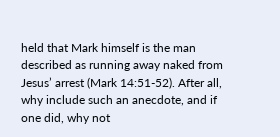held that Mark himself is the man described as running away naked from Jesus’ arrest (Mark 14:51-52). After all, why include such an anecdote, and if one did, why not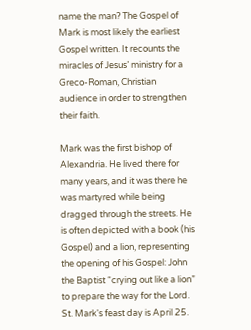name the man? The Gospel of Mark is most likely the earliest Gospel written. It recounts the miracles of Jesus’ ministry for a Greco-Roman, Christian audience in order to strengthen their faith.

Mark was the first bishop of Alexandria. He lived there for many years, and it was there he was martyred while being dragged through the streets. He is often depicted with a book (his Gospel) and a lion, representing the opening of his Gospel: John the Baptist “crying out like a lion” to prepare the way for the Lord. St. Mark's feast day is April 25.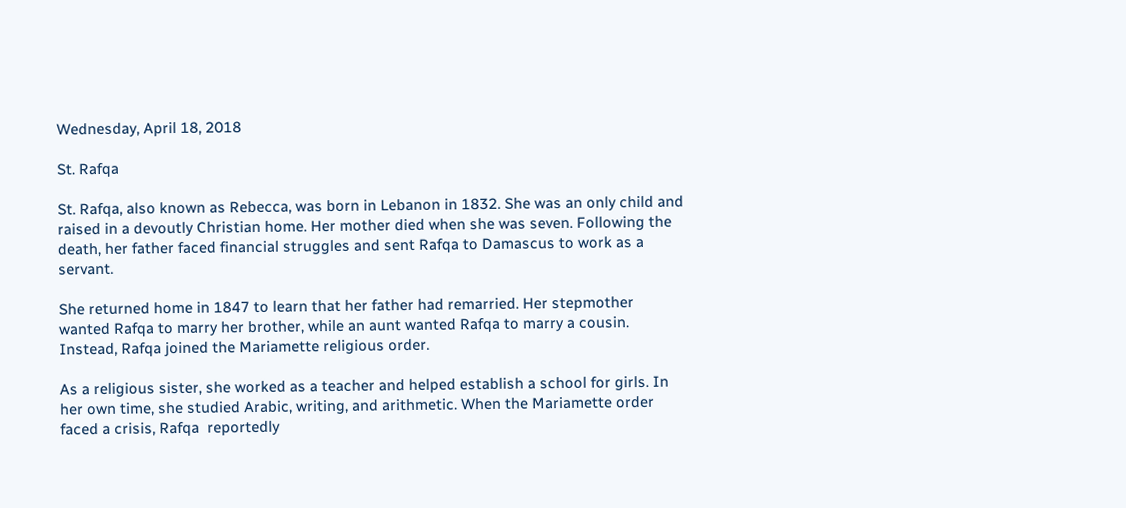Wednesday, April 18, 2018

St. Rafqa

St. Rafqa, also known as Rebecca, was born in Lebanon in 1832. She was an only child and raised in a devoutly Christian home. Her mother died when she was seven. Following the death, her father faced financial struggles and sent Rafqa to Damascus to work as a servant.

She returned home in 1847 to learn that her father had remarried. Her stepmother wanted Rafqa to marry her brother, while an aunt wanted Rafqa to marry a cousin. Instead, Rafqa joined the Mariamette religious order.

As a religious sister, she worked as a teacher and helped establish a school for girls. In her own time, she studied Arabic, writing, and arithmetic. When the Mariamette order faced a crisis, Rafqa  reportedly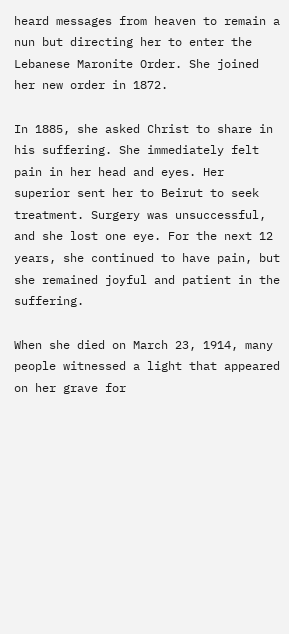heard messages from heaven to remain a nun but directing her to enter the Lebanese Maronite Order. She joined her new order in 1872.

In 1885, she asked Christ to share in his suffering. She immediately felt pain in her head and eyes. Her superior sent her to Beirut to seek treatment. Surgery was unsuccessful, and she lost one eye. For the next 12 years, she continued to have pain, but she remained joyful and patient in the suffering.

When she died on March 23, 1914, many people witnessed a light that appeared on her grave for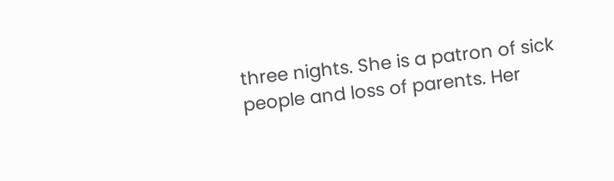three nights. She is a patron of sick people and loss of parents. Her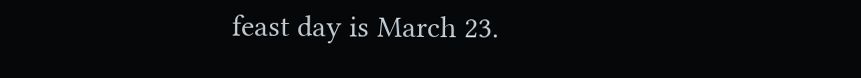feast day is March 23.